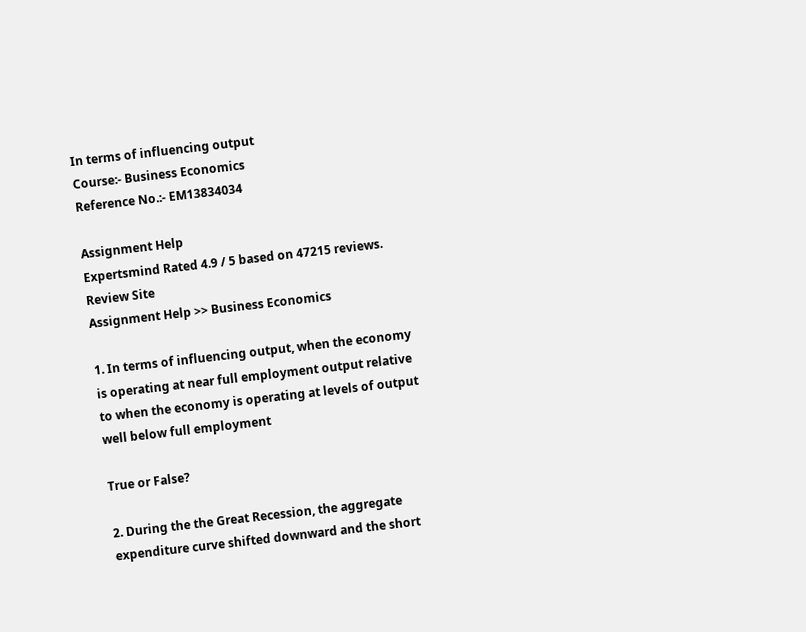In terms of influencing output
Course:- Business Economics
Reference No.:- EM13834034

Assignment Help
Expertsmind Rated 4.9 / 5 based on 47215 reviews.
Review Site
Assignment Help >> Business Economics

1. In terms of influencing output, when the economy is operating at near full employment output relative to when the economy is operating at levels of output well below full employment

True or False?

2. During the the Great Recession, the aggregate expenditure curve shifted downward and the short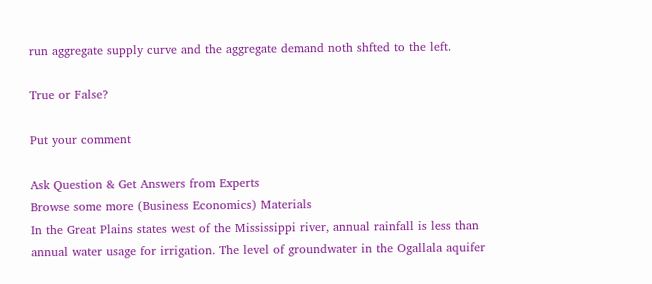run aggregate supply curve and the aggregate demand noth shfted to the left.

True or False?

Put your comment

Ask Question & Get Answers from Experts
Browse some more (Business Economics) Materials
In the Great Plains states west of the Mississippi river, annual rainfall is less than annual water usage for irrigation. The level of groundwater in the Ogallala aquifer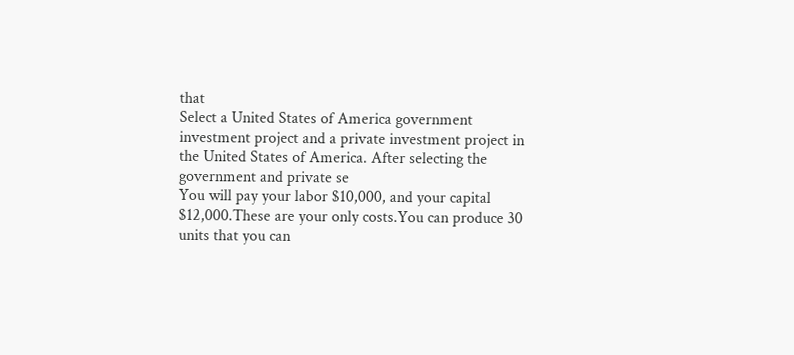that
Select a United States of America government investment project and a private investment project in the United States of America. After selecting the government and private se
You will pay your labor $10,000, and your capital $12,000.These are your only costs.You can produce 30 units that you can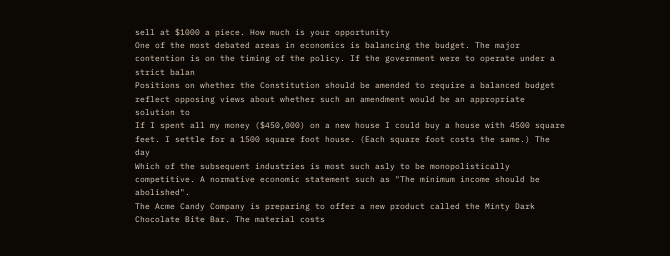sell at $1000 a piece. How much is your opportunity
One of the most debated areas in economics is balancing the budget. The major contention is on the timing of the policy. If the government were to operate under a strict balan
Positions on whether the Constitution should be amended to require a balanced budget reflect opposing views about whether such an amendment would be an appropriate solution to
If I spent all my money ($450,000) on a new house I could buy a house with 4500 square feet. I settle for a 1500 square foot house. (Each square foot costs the same.) The day
Which of the subsequent industries is most such asly to be monopolistically competitive. A normative economic statement such as "The minimum income should be abolished".
The Acme Candy Company is preparing to offer a new product called the Minty Dark Chocolate Bite Bar. The material costs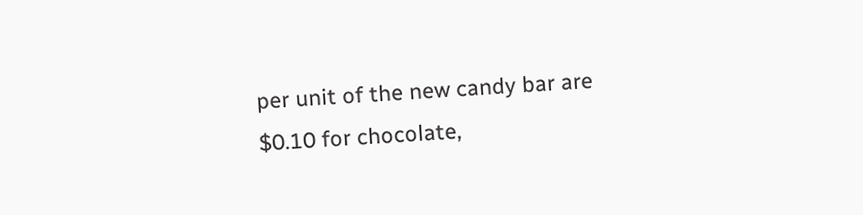per unit of the new candy bar are $0.10 for chocolate,